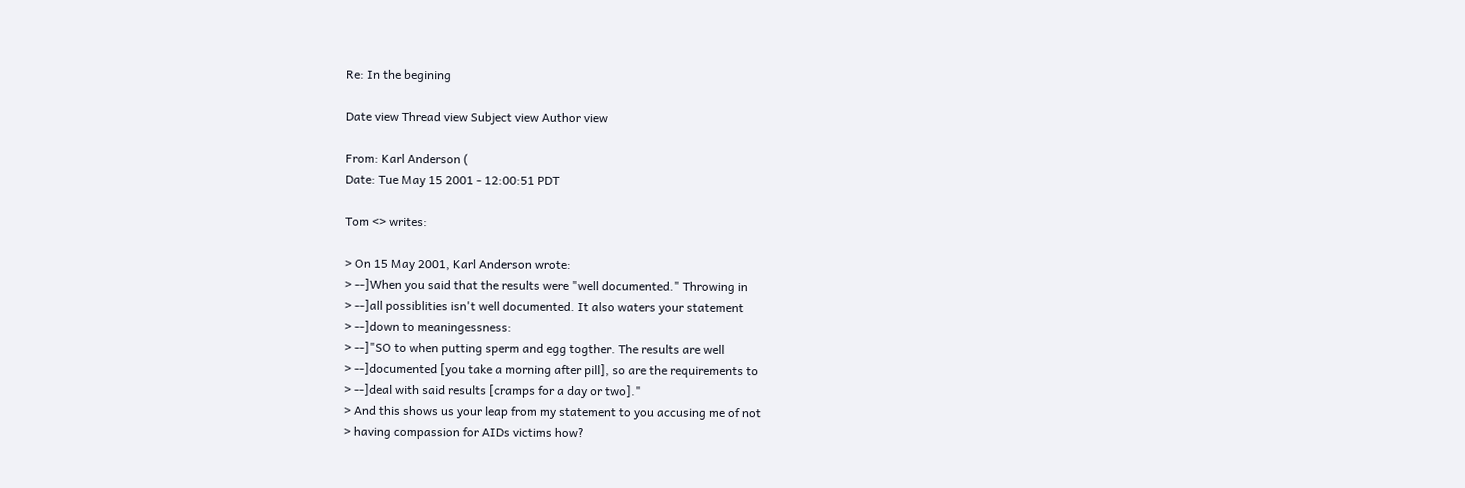Re: In the begining

Date view Thread view Subject view Author view

From: Karl Anderson (
Date: Tue May 15 2001 - 12:00:51 PDT

Tom <> writes:

> On 15 May 2001, Karl Anderson wrote:
> --]When you said that the results were "well documented." Throwing in
> --]all possiblities isn't well documented. It also waters your statement
> --]down to meaningessness:
> --]"SO to when putting sperm and egg togther. The results are well
> --]documented [you take a morning after pill], so are the requirements to
> --]deal with said results [cramps for a day or two]."
> And this shows us your leap from my statement to you accusing me of not
> having compassion for AIDs victims how?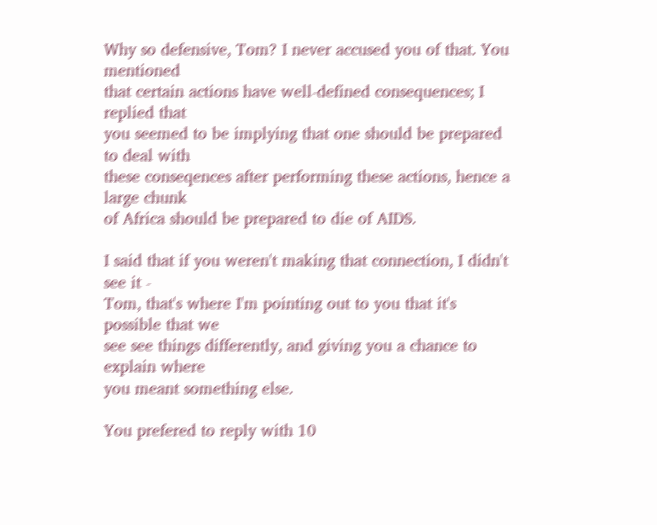Why so defensive, Tom? I never accused you of that. You mentioned
that certain actions have well-defined consequences; I replied that
you seemed to be implying that one should be prepared to deal with
these conseqences after performing these actions, hence a large chunk
of Africa should be prepared to die of AIDS.

I said that if you weren't making that connection, I didn't see it -
Tom, that's where I'm pointing out to you that it's possible that we
see see things differently, and giving you a chance to explain where
you meant something else.

You prefered to reply with 10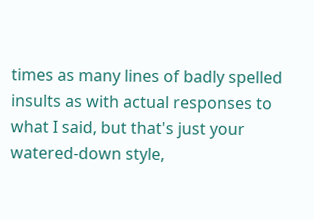times as many lines of badly spelled
insults as with actual responses to what I said, but that's just your
watered-down style,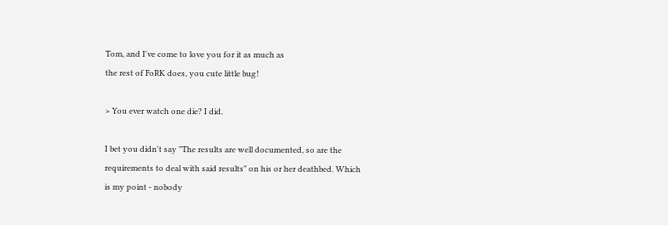Tom, and I've come to love you for it as much as
the rest of FoRK does, you cute little bug!

> You ever watch one die? I did.

I bet you didn't say "The results are well documented, so are the
requirements to deal with said results" on his or her deathbed. Which
is my point - nobody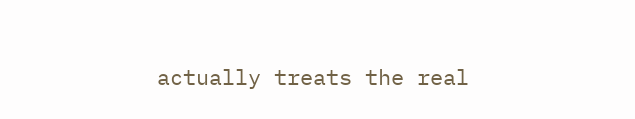actually treats the real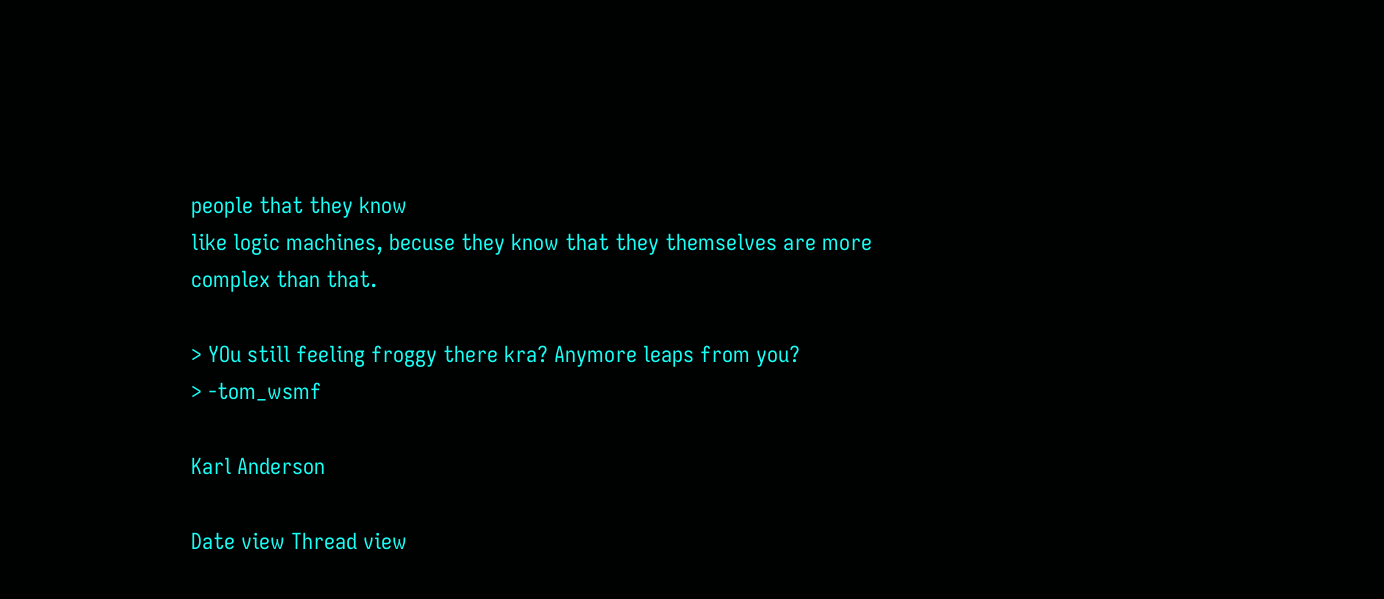people that they know
like logic machines, becuse they know that they themselves are more
complex than that.

> YOu still feeling froggy there kra? Anymore leaps from you?
> -tom_wsmf

Karl Anderson

Date view Thread view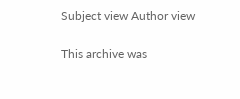Subject view Author view

This archive was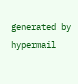generated by hypermail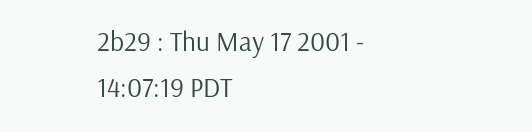2b29 : Thu May 17 2001 - 14:07:19 PDT